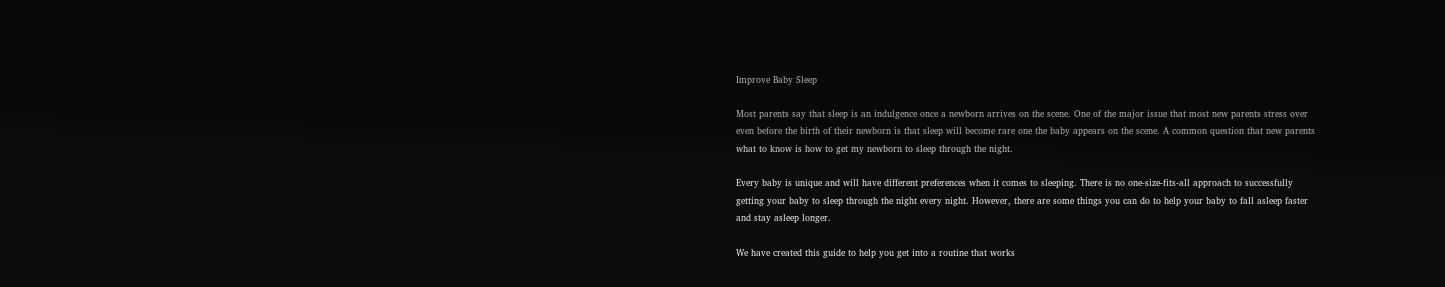Improve Baby Sleep

Most parents say that sleep is an indulgence once a newborn arrives on the scene. One of the major issue that most new parents stress over even before the birth of their newborn is that sleep will become rare one the baby appears on the scene. A common question that new parents what to know is how to get my newborn to sleep through the night.

Every baby is unique and will have different preferences when it comes to sleeping. There is no one-size-fits-all approach to successfully getting your baby to sleep through the night every night. However, there are some things you can do to help your baby to fall asleep faster and stay asleep longer.

We have created this guide to help you get into a routine that works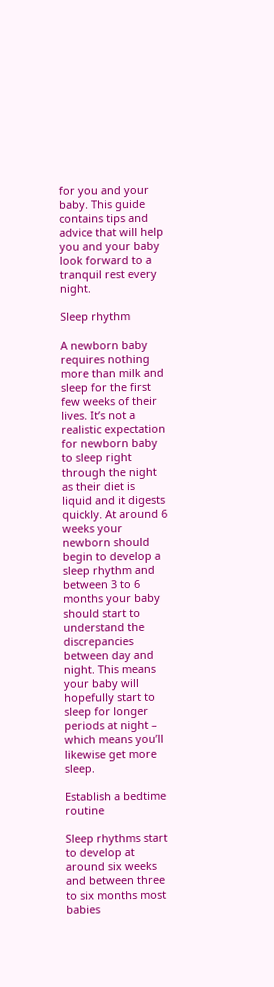for you and your baby. This guide contains tips and advice that will help you and your baby look forward to a tranquil rest every night.

Sleep rhythm

A newborn baby requires nothing more than milk and sleep for the first few weeks of their lives. It’s not a realistic expectation for newborn baby to sleep right through the night as their diet is liquid and it digests quickly. At around 6 weeks your newborn should begin to develop a sleep rhythm and between 3 to 6 months your baby should start to understand the discrepancies between day and night. This means your baby will hopefully start to sleep for longer periods at night – which means you’ll likewise get more sleep.

Establish a bedtime routine

Sleep rhythms start to develop at around six weeks and between three to six months most babies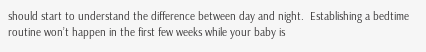should start to understand the difference between day and night.  Establishing a bedtime routine won’t happen in the first few weeks while your baby is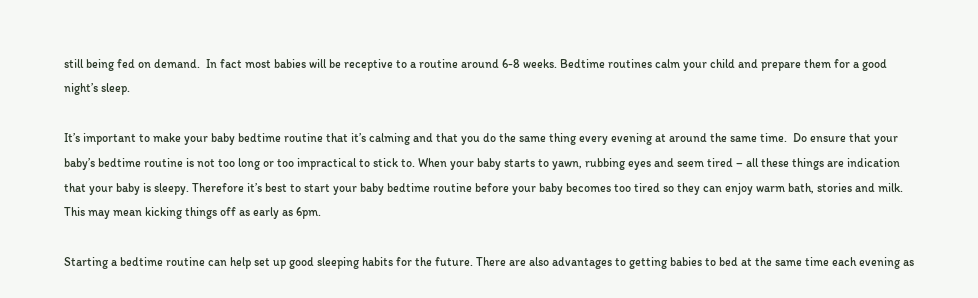still being fed on demand.  In fact most babies will be receptive to a routine around 6-8 weeks. Bedtime routines calm your child and prepare them for a good night’s sleep.

It’s important to make your baby bedtime routine that it’s calming and that you do the same thing every evening at around the same time.  Do ensure that your baby’s bedtime routine is not too long or too impractical to stick to. When your baby starts to yawn, rubbing eyes and seem tired – all these things are indication that your baby is sleepy. Therefore it’s best to start your baby bedtime routine before your baby becomes too tired so they can enjoy warm bath, stories and milk. This may mean kicking things off as early as 6pm.

Starting a bedtime routine can help set up good sleeping habits for the future. There are also advantages to getting babies to bed at the same time each evening as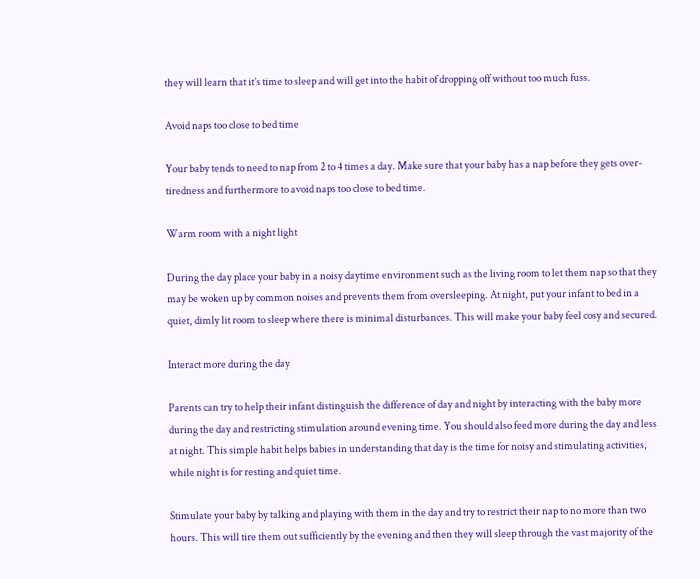they will learn that it’s time to sleep and will get into the habit of dropping off without too much fuss.

Avoid naps too close to bed time

Your baby tends to need to nap from 2 to 4 times a day. Make sure that your baby has a nap before they gets over-tiredness and furthermore to avoid naps too close to bed time.

Warm room with a night light

During the day place your baby in a noisy daytime environment such as the living room to let them nap so that they may be woken up by common noises and prevents them from oversleeping. At night, put your infant to bed in a quiet, dimly lit room to sleep where there is minimal disturbances. This will make your baby feel cosy and secured.

Interact more during the day

Parents can try to help their infant distinguish the difference of day and night by interacting with the baby more during the day and restricting stimulation around evening time. You should also feed more during the day and less at night. This simple habit helps babies in understanding that day is the time for noisy and stimulating activities, while night is for resting and quiet time.

Stimulate your baby by talking and playing with them in the day and try to restrict their nap to no more than two hours. This will tire them out sufficiently by the evening and then they will sleep through the vast majority of the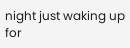night just waking up for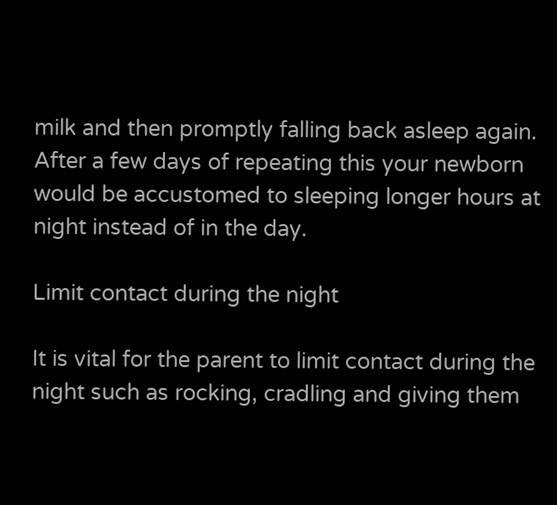milk and then promptly falling back asleep again. After a few days of repeating this your newborn would be accustomed to sleeping longer hours at night instead of in the day.

Limit contact during the night

It is vital for the parent to limit contact during the night such as rocking, cradling and giving them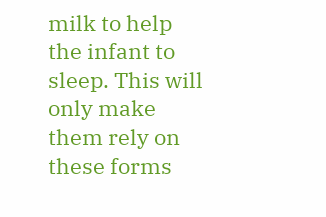milk to help the infant to sleep. This will only make them rely on these forms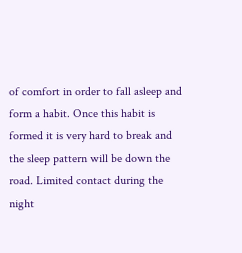of comfort in order to fall asleep and form a habit. Once this habit is formed it is very hard to break and the sleep pattern will be down the road. Limited contact during the night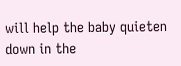will help the baby quieten down in the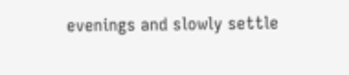evenings and slowly settle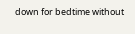down for bedtime without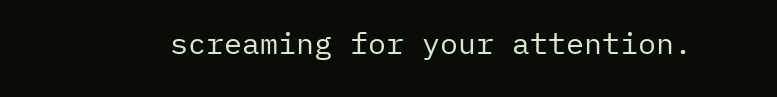screaming for your attention.